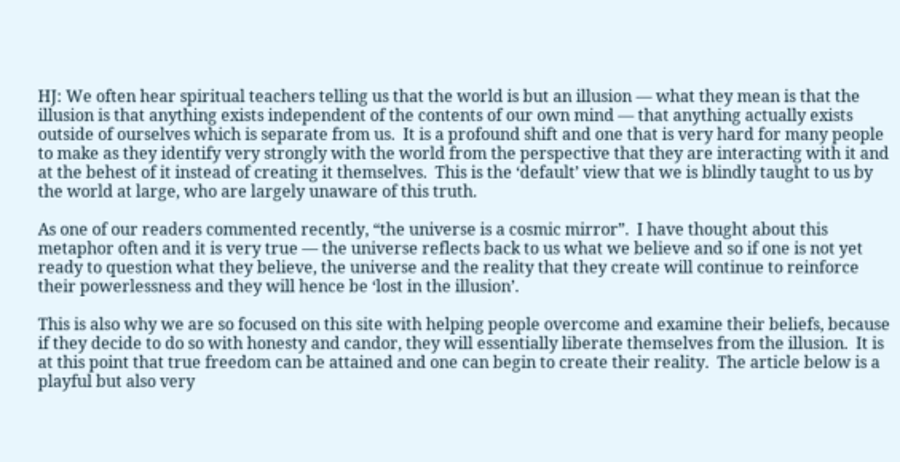HJ: We often hear spiritual teachers telling us that the world is but an illusion — what they mean is that the illusion is that anything exists independent of the contents of our own mind — that anything actually exists outside of ourselves which is separate from us.  It is a profound shift and one that is very hard for many people to make as they identify very strongly with the world from the perspective that they are interacting with it and at the behest of it instead of creating it themselves.  This is the ‘default’ view that we is blindly taught to us by the world at large, who are largely unaware of this truth.

As one of our readers commented recently, “the universe is a cosmic mirror”.  I have thought about this metaphor often and it is very true — the universe reflects back to us what we believe and so if one is not yet ready to question what they believe, the universe and the reality that they create will continue to reinforce their powerlessness and they will hence be ‘lost in the illusion’.

This is also why we are so focused on this site with helping people overcome and examine their beliefs, because if they decide to do so with honesty and candor, they will essentially liberate themselves from the illusion.  It is at this point that true freedom can be attained and one can begin to create their reality.  The article below is a playful but also very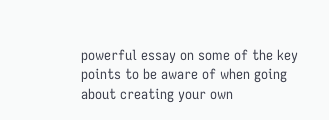powerful essay on some of the key points to be aware of when going about creating your own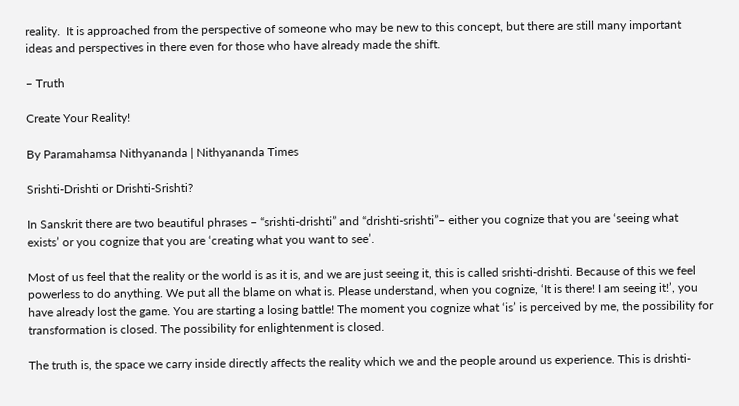reality.  It is approached from the perspective of someone who may be new to this concept, but there are still many important ideas and perspectives in there even for those who have already made the shift.

– Truth

Create Your Reality!

By Paramahamsa Nithyananda | Nithyananda Times

Srishti-Drishti or Drishti-Srishti?

In Sanskrit there are two beautiful phrases – “srishti-drishti” and “drishti-srishti”– either you cognize that you are ‘seeing what exists’ or you cognize that you are ‘creating what you want to see’.

Most of us feel that the reality or the world is as it is, and we are just seeing it, this is called srishti-drishti. Because of this we feel powerless to do anything. We put all the blame on what is. Please understand, when you cognize, ‘It is there! I am seeing it!’, you have already lost the game. You are starting a losing battle! The moment you cognize what ‘is’ is perceived by me, the possibility for transformation is closed. The possibility for enlightenment is closed.

The truth is, the space we carry inside directly affects the reality which we and the people around us experience. This is drishti-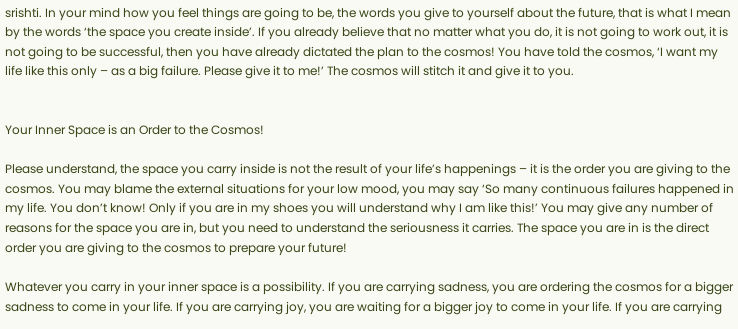srishti. In your mind how you feel things are going to be, the words you give to yourself about the future, that is what I mean by the words ‘the space you create inside’. If you already believe that no matter what you do, it is not going to work out, it is not going to be successful, then you have already dictated the plan to the cosmos! You have told the cosmos, ‘I want my life like this only – as a big failure. Please give it to me!’ The cosmos will stitch it and give it to you.


Your Inner Space is an Order to the Cosmos!

Please understand, the space you carry inside is not the result of your life’s happenings – it is the order you are giving to the cosmos. You may blame the external situations for your low mood, you may say ‘So many continuous failures happened in my life. You don’t know! Only if you are in my shoes you will understand why I am like this!’ You may give any number of reasons for the space you are in, but you need to understand the seriousness it carries. The space you are in is the direct order you are giving to the cosmos to prepare your future!

Whatever you carry in your inner space is a possibility. If you are carrying sadness, you are ordering the cosmos for a bigger sadness to come in your life. If you are carrying joy, you are waiting for a bigger joy to come in your life. If you are carrying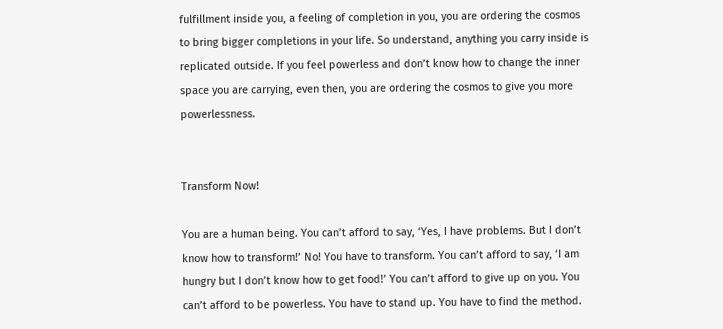fulfillment inside you, a feeling of completion in you, you are ordering the cosmos to bring bigger completions in your life. So understand, anything you carry inside is replicated outside. If you feel powerless and don’t know how to change the inner space you are carrying, even then, you are ordering the cosmos to give you more powerlessness.


Transform Now!

You are a human being. You can’t afford to say, ‘Yes, I have problems. But I don’t know how to transform!’ No! You have to transform. You can’t afford to say, ‘I am hungry but I don’t know how to get food!’ You can’t afford to give up on you. You can’t afford to be powerless. You have to stand up. You have to find the method.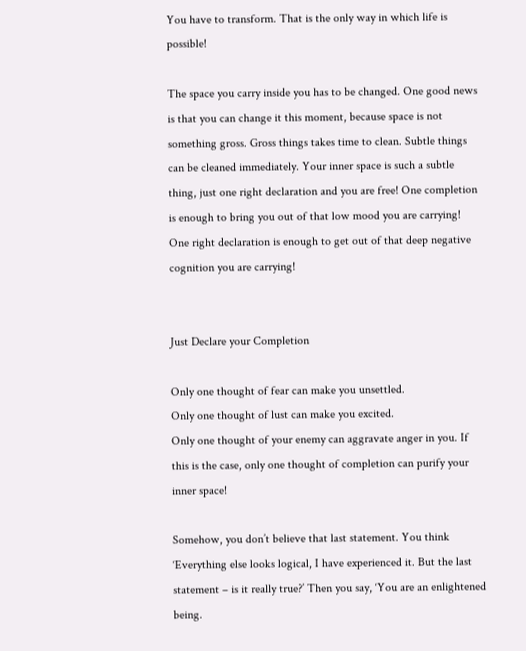You have to transform. That is the only way in which life is possible!

The space you carry inside you has to be changed. One good news is that you can change it this moment, because space is not something gross. Gross things takes time to clean. Subtle things can be cleaned immediately. Your inner space is such a subtle thing, just one right declaration and you are free! One completion is enough to bring you out of that low mood you are carrying! One right declaration is enough to get out of that deep negative cognition you are carrying!


Just Declare your Completion

Only one thought of fear can make you unsettled.
Only one thought of lust can make you excited.
Only one thought of your enemy can aggravate anger in you. If this is the case, only one thought of completion can purify your inner space!

Somehow, you don’t believe that last statement. You think ‘Everything else looks logical, I have experienced it. But the last statement – is it really true?’ Then you say, ‘You are an enlightened being.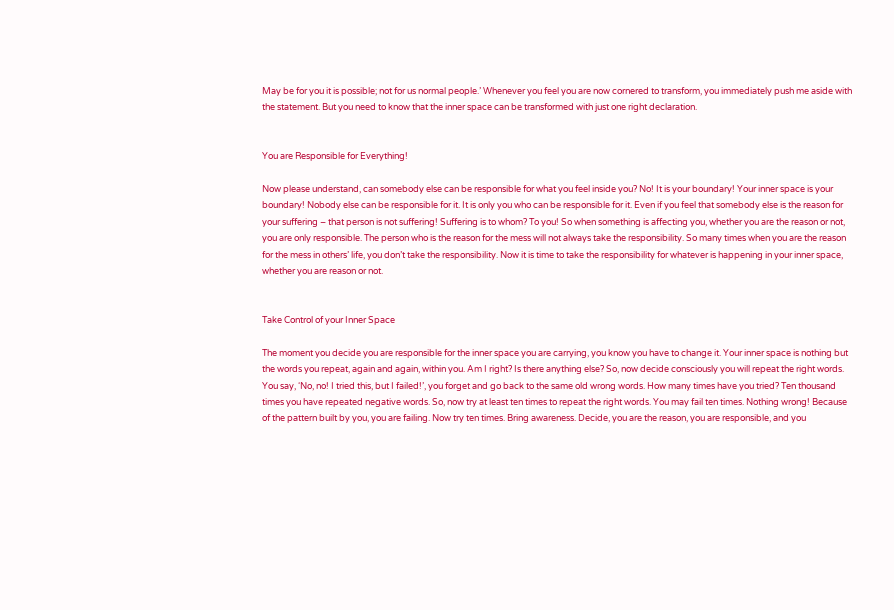May be for you it is possible; not for us normal people.’ Whenever you feel you are now cornered to transform, you immediately push me aside with the statement. But you need to know that the inner space can be transformed with just one right declaration.


You are Responsible for Everything!

Now please understand, can somebody else can be responsible for what you feel inside you? No! It is your boundary! Your inner space is your boundary! Nobody else can be responsible for it. It is only you who can be responsible for it. Even if you feel that somebody else is the reason for your suffering – that person is not suffering! Suffering is to whom? To you! So when something is affecting you, whether you are the reason or not, you are only responsible. The person who is the reason for the mess will not always take the responsibility. So many times when you are the reason for the mess in others’ life, you don’t take the responsibility. Now it is time to take the responsibility for whatever is happening in your inner space, whether you are reason or not.


Take Control of your Inner Space

The moment you decide you are responsible for the inner space you are carrying, you know you have to change it. Your inner space is nothing but the words you repeat, again and again, within you. Am I right? Is there anything else? So, now decide consciously you will repeat the right words. You say, ‘No, no! I tried this, but I failed!’, you forget and go back to the same old wrong words. How many times have you tried? Ten thousand times you have repeated negative words. So, now try at least ten times to repeat the right words. You may fail ten times. Nothing wrong! Because of the pattern built by you, you are failing. Now try ten times. Bring awareness. Decide, you are the reason, you are responsible, and you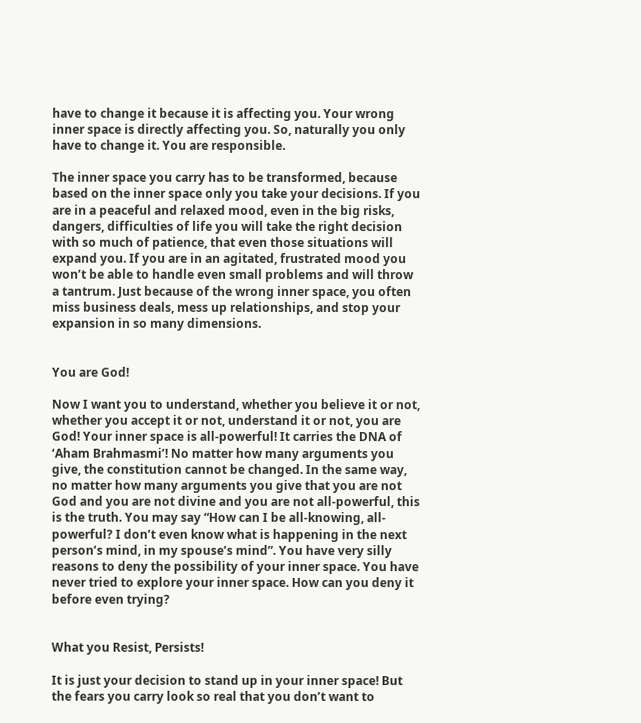have to change it because it is affecting you. Your wrong inner space is directly affecting you. So, naturally you only have to change it. You are responsible.

The inner space you carry has to be transformed, because based on the inner space only you take your decisions. If you are in a peaceful and relaxed mood, even in the big risks, dangers, difficulties of life you will take the right decision with so much of patience, that even those situations will expand you. If you are in an agitated, frustrated mood you won’t be able to handle even small problems and will throw a tantrum. Just because of the wrong inner space, you often miss business deals, mess up relationships, and stop your expansion in so many dimensions.


You are God!

Now I want you to understand, whether you believe it or not, whether you accept it or not, understand it or not, you are God! Your inner space is all-powerful! It carries the DNA of ‘Aham Brahmasmi’! No matter how many arguments you give, the constitution cannot be changed. In the same way, no matter how many arguments you give that you are not God and you are not divine and you are not all-powerful, this is the truth. You may say “How can I be all-knowing, all-powerful? I don’t even know what is happening in the next person’s mind, in my spouse’s mind”. You have very silly reasons to deny the possibility of your inner space. You have never tried to explore your inner space. How can you deny it before even trying?


What you Resist, Persists!

It is just your decision to stand up in your inner space! But the fears you carry look so real that you don’t want to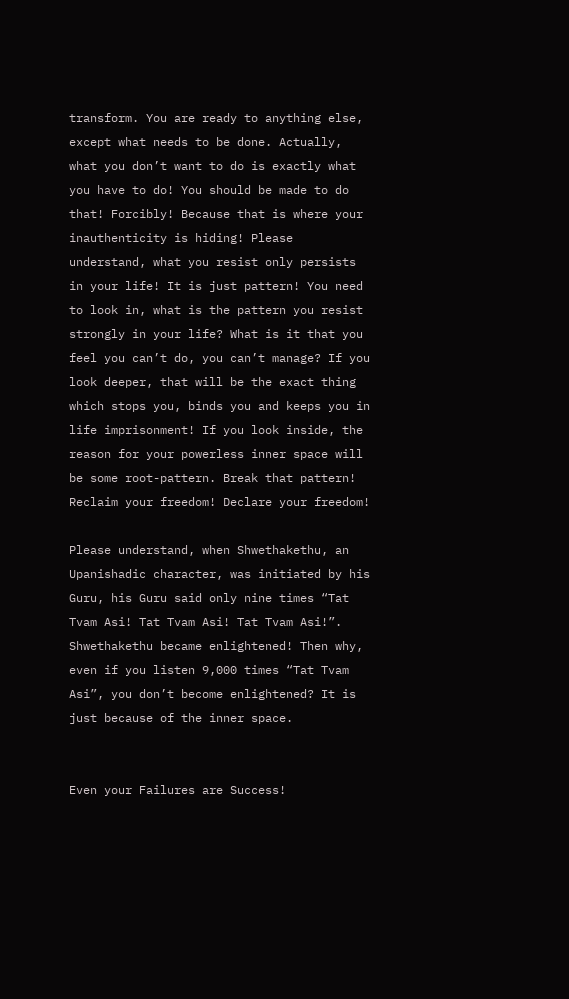transform. You are ready to anything else, except what needs to be done. Actually, what you don’t want to do is exactly what you have to do! You should be made to do that! Forcibly! Because that is where your inauthenticity is hiding! Please understand, what you resist only persists in your life! It is just pattern! You need to look in, what is the pattern you resist strongly in your life? What is it that you feel you can’t do, you can’t manage? If you look deeper, that will be the exact thing which stops you, binds you and keeps you in life imprisonment! If you look inside, the reason for your powerless inner space will be some root-pattern. Break that pattern! Reclaim your freedom! Declare your freedom!

Please understand, when Shwethakethu, an Upanishadic character, was initiated by his Guru, his Guru said only nine times “Tat Tvam Asi! Tat Tvam Asi! Tat Tvam Asi!”. Shwethakethu became enlightened! Then why, even if you listen 9,000 times “Tat Tvam Asi”, you don’t become enlightened? It is just because of the inner space.


Even your Failures are Success!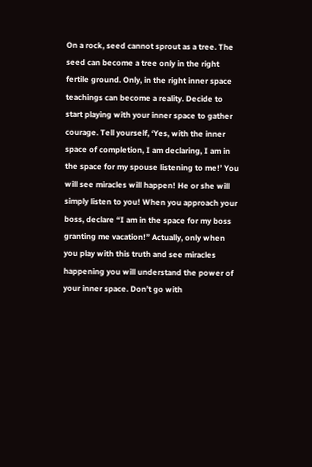On a rock, seed cannot sprout as a tree. The seed can become a tree only in the right fertile ground. Only, in the right inner space teachings can become a reality. Decide to start playing with your inner space to gather courage. Tell yourself, ‘Yes, with the inner space of completion, I am declaring, I am in the space for my spouse listening to me!’ You will see miracles will happen! He or she will simply listen to you! When you approach your boss, declare “I am in the space for my boss granting me vacation!” Actually, only when you play with this truth and see miracles happening you will understand the power of your inner space. Don’t go with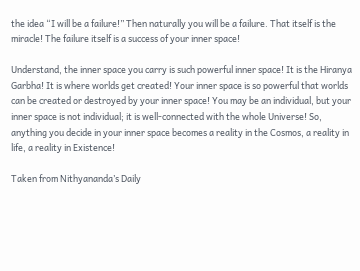the idea “I will be a failure!” Then naturally you will be a failure. That itself is the miracle! The failure itself is a success of your inner space!

Understand, the inner space you carry is such powerful inner space! It is the Hiranya Garbha! It is where worlds get created! Your inner space is so powerful that worlds can be created or destroyed by your inner space! You may be an individual, but your inner space is not individual; it is well-connected with the whole Universe! So, anything you decide in your inner space becomes a reality in the Cosmos, a reality in life, a reality in Existence!

Taken from Nithyananda’s Daily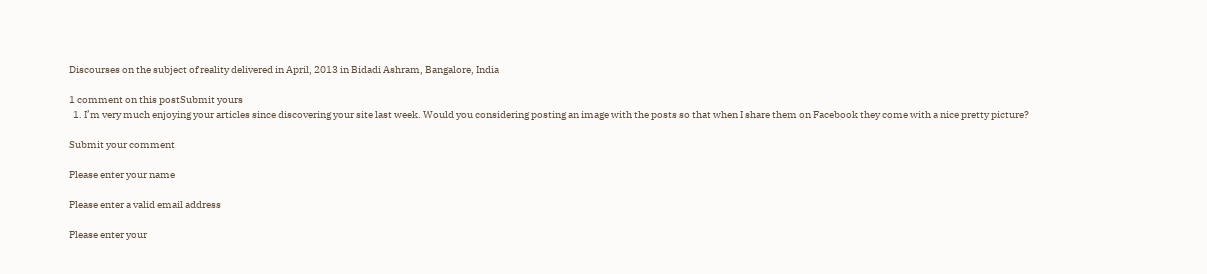Discourses on the subject of reality delivered in April, 2013 in Bidadi Ashram, Bangalore, India

1 comment on this postSubmit yours
  1. I’m very much enjoying your articles since discovering your site last week. Would you considering posting an image with the posts so that when I share them on Facebook they come with a nice pretty picture?

Submit your comment

Please enter your name

Please enter a valid email address

Please enter your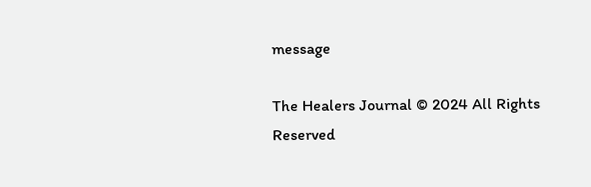message

The Healers Journal © 2024 All Rights Reserved